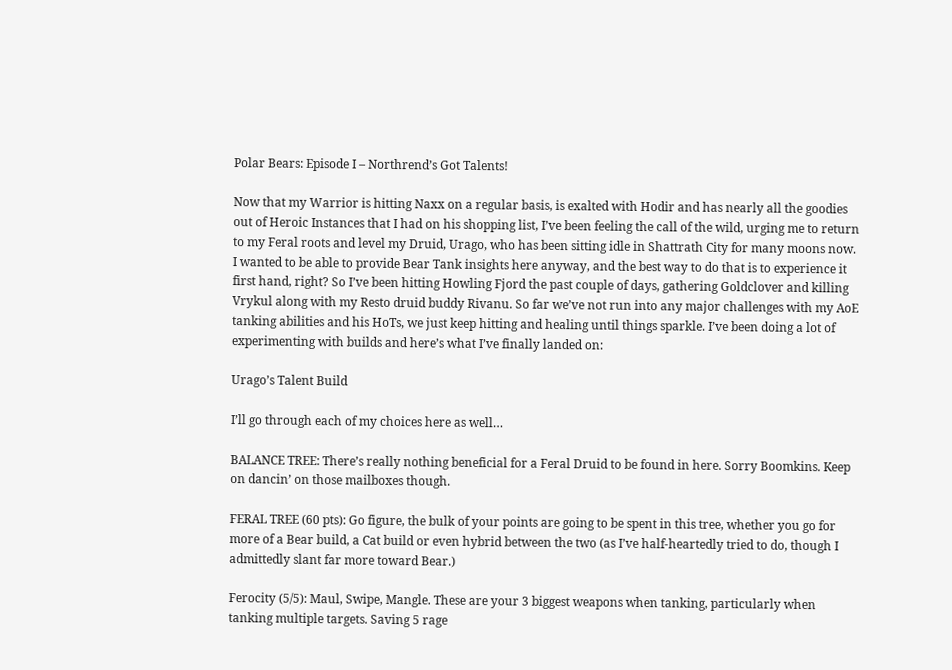Polar Bears: Episode I – Northrend’s Got Talents!

Now that my Warrior is hitting Naxx on a regular basis, is exalted with Hodir and has nearly all the goodies out of Heroic Instances that I had on his shopping list, I’ve been feeling the call of the wild, urging me to return to my Feral roots and level my Druid, Urago, who has been sitting idle in Shattrath City for many moons now. I wanted to be able to provide Bear Tank insights here anyway, and the best way to do that is to experience it first hand, right? So I’ve been hitting Howling Fjord the past couple of days, gathering Goldclover and killing Vrykul along with my Resto druid buddy Rivanu. So far we’ve not run into any major challenges with my AoE tanking abilities and his HoTs, we just keep hitting and healing until things sparkle. I’ve been doing a lot of experimenting with builds and here’s what I’ve finally landed on:

Urago’s Talent Build

I’ll go through each of my choices here as well…

BALANCE TREE: There’s really nothing beneficial for a Feral Druid to be found in here. Sorry Boomkins. Keep on dancin’ on those mailboxes though.

FERAL TREE (60 pts): Go figure, the bulk of your points are going to be spent in this tree, whether you go for more of a Bear build, a Cat build or even hybrid between the two (as I’ve half-heartedly tried to do, though I admittedly slant far more toward Bear.)

Ferocity (5/5): Maul, Swipe, Mangle. These are your 3 biggest weapons when tanking, particularly when tanking multiple targets. Saving 5 rage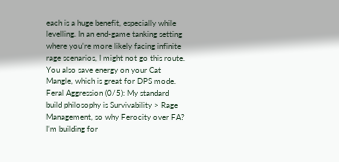each is a huge benefit, especially while levelling. In an end-game tanking setting where you’re more likely facing infinite rage scenarios, I might not go this route. You also save energy on your Cat Mangle, which is great for DPS mode.
Feral Aggression (0/5): My standard build philosophy is Survivability > Rage Management, so why Ferocity over FA? I’m building for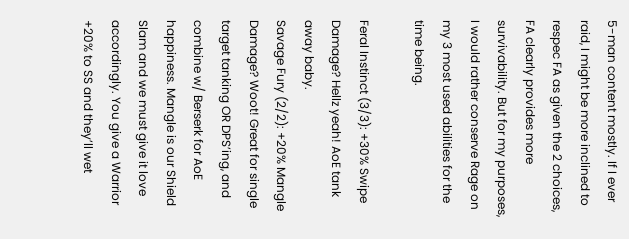5-man content mostly. If I ever raid, I might be more inclined to respec FA as given the 2 choices, FA clearly provides more survivability. But for my purposes, I would rather conserve Rage on my 3 most used abilities for the time being.

Feral Instinct (3/3): +30% Swipe Damage? Hellz yeah! AoE tank away baby.
Savage Fury (2/2): +20% Mangle Damage? Woot! Great for single target tanking OR DPS’ing, and combine w/ Berserk for AoE happiness. Mangle is our Shield Slam and we must give it love accordingly. You give a Warrior +20% to SS and they’ll wet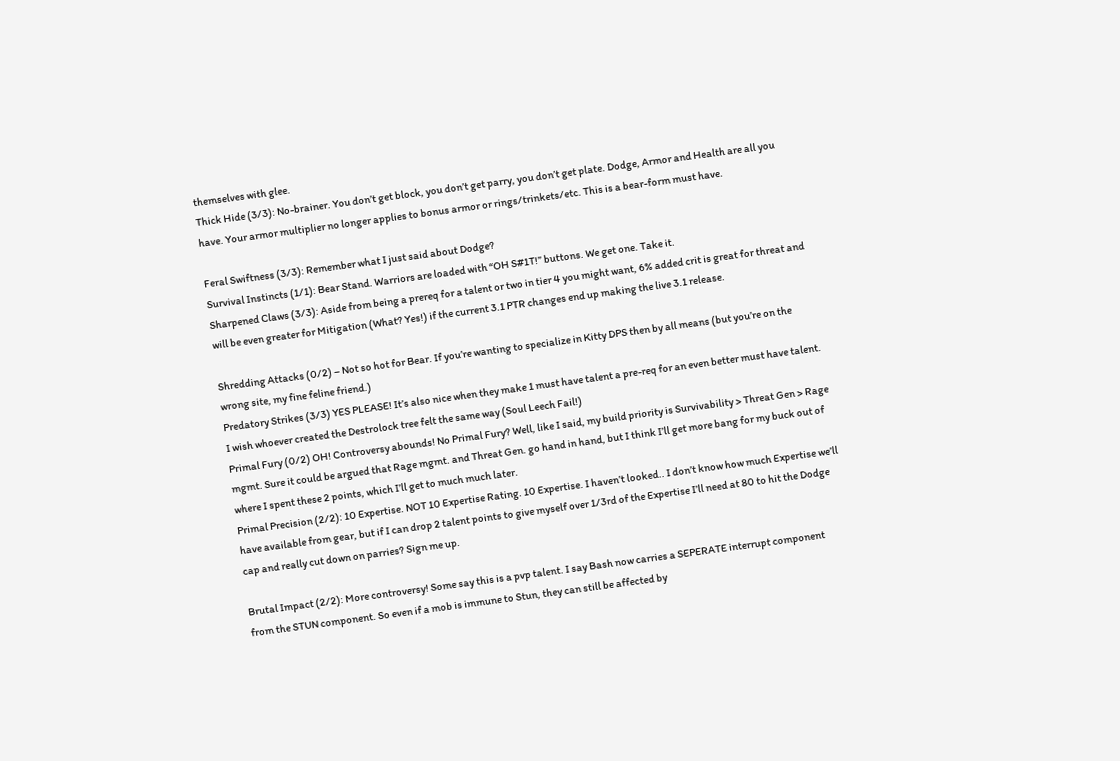themselves with glee.
Thick Hide (3/3): No-brainer. You don’t get block, you don’t get parry, you don’t get plate. Dodge, Armor and Health are all you have. Your armor multiplier no longer applies to bonus armor or rings/trinkets/etc. This is a bear-form must have.

Feral Swiftness (3/3): Remember what I just said about Dodge?
Survival Instincts (1/1): Bear Stand. Warriors are loaded with “OH S#1T!” buttons. We get one. Take it.
Sharpened Claws (3/3): Aside from being a prereq for a talent or two in tier 4 you might want, 6% added crit is great for threat and will be even greater for Mitigation (What? Yes!) if the current 3.1 PTR changes end up making the live 3.1 release.

Shredding Attacks (0/2) – Not so hot for Bear. If you’re wanting to specialize in Kitty DPS then by all means (but you’re on the wrong site, my fine feline friend.)
Predatory Strikes (3/3) YES PLEASE! It’s also nice when they make 1 must have talent a pre-req for an even better must have talent. I wish whoever created the Destrolock tree felt the same way (Soul Leech Fail!)
Primal Fury (0/2) OH! Controversy abounds! No Primal Fury? Well, like I said, my build priority is Survivability > Threat Gen > Rage mgmt. Sure it could be argued that Rage mgmt. and Threat Gen. go hand in hand, but I think I’ll get more bang for my buck out of where I spent these 2 points, which I’ll get to much much later.
Primal Precision (2/2): 10 Expertise. NOT 10 Expertise Rating. 10 Expertise. I haven’t looked.. I don’t know how much Expertise we’ll have available from gear, but if I can drop 2 talent points to give myself over 1/3rd of the Expertise I’ll need at 80 to hit the Dodge cap and really cut down on parries? Sign me up.

Brutal Impact (2/2): More controversy! Some say this is a pvp talent. I say Bash now carries a SEPERATE interrupt component from the STUN component. So even if a mob is immune to Stun, they can still be affected by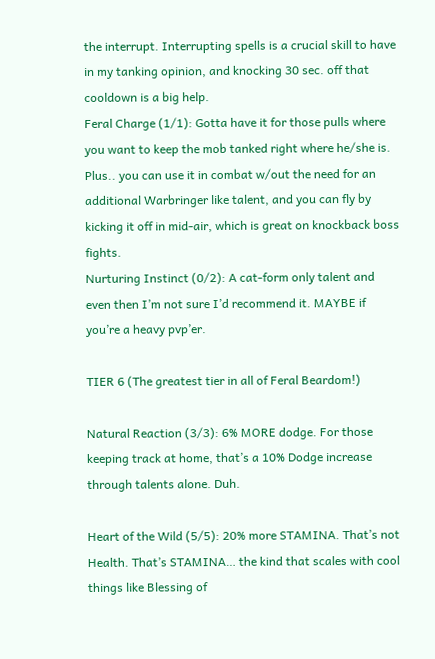the interrupt. Interrupting spells is a crucial skill to have in my tanking opinion, and knocking 30 sec. off that cooldown is a big help.
Feral Charge (1/1): Gotta have it for those pulls where you want to keep the mob tanked right where he/she is. Plus.. you can use it in combat w/out the need for an additional Warbringer like talent, and you can fly by kicking it off in mid-air, which is great on knockback boss fights.
Nurturing Instinct (0/2): A cat-form only talent and even then I’m not sure I’d recommend it. MAYBE if you’re a heavy pvp’er.

TIER 6 (The greatest tier in all of Feral Beardom!)

Natural Reaction (3/3): 6% MORE dodge. For those keeping track at home, that’s a 10% Dodge increase through talents alone. Duh.

Heart of the Wild (5/5): 20% more STAMINA. That’s not Health. That’s STAMINA… the kind that scales with cool things like Blessing of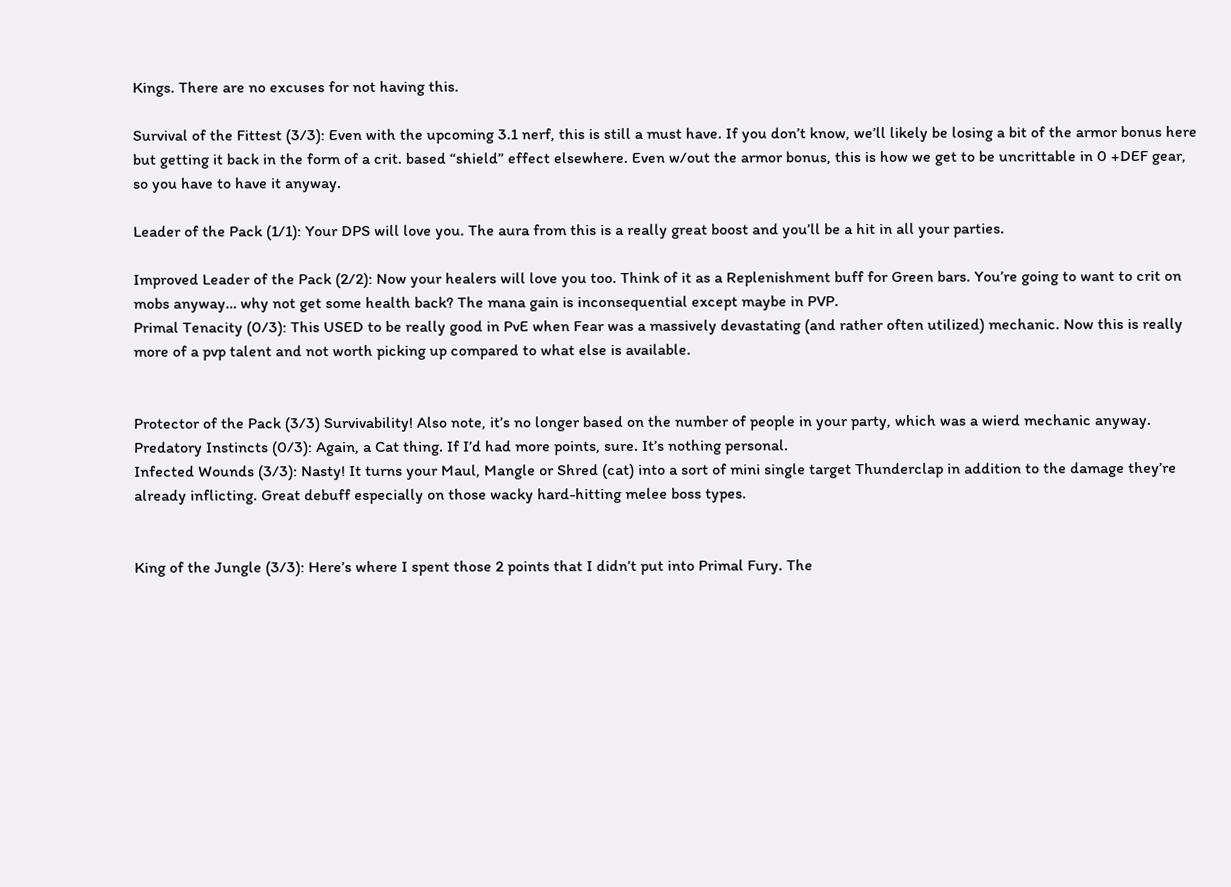Kings. There are no excuses for not having this.

Survival of the Fittest (3/3): Even with the upcoming 3.1 nerf, this is still a must have. If you don’t know, we’ll likely be losing a bit of the armor bonus here but getting it back in the form of a crit. based “shield” effect elsewhere. Even w/out the armor bonus, this is how we get to be uncrittable in 0 +DEF gear, so you have to have it anyway.

Leader of the Pack (1/1): Your DPS will love you. The aura from this is a really great boost and you’ll be a hit in all your parties.

Improved Leader of the Pack (2/2): Now your healers will love you too. Think of it as a Replenishment buff for Green bars. You’re going to want to crit on mobs anyway… why not get some health back? The mana gain is inconsequential except maybe in PVP.
Primal Tenacity (0/3): This USED to be really good in PvE when Fear was a massively devastating (and rather often utilized) mechanic. Now this is really more of a pvp talent and not worth picking up compared to what else is available.


Protector of the Pack (3/3) Survivability! Also note, it’s no longer based on the number of people in your party, which was a wierd mechanic anyway.
Predatory Instincts (0/3): Again, a Cat thing. If I’d had more points, sure. It’s nothing personal.
Infected Wounds (3/3): Nasty! It turns your Maul, Mangle or Shred (cat) into a sort of mini single target Thunderclap in addition to the damage they’re already inflicting. Great debuff especially on those wacky hard-hitting melee boss types.


King of the Jungle (3/3): Here’s where I spent those 2 points that I didn’t put into Primal Fury. The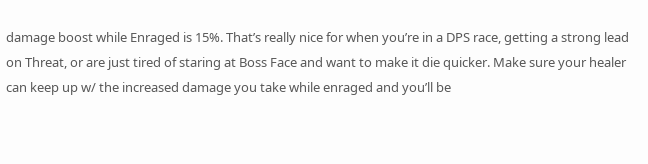damage boost while Enraged is 15%. That’s really nice for when you’re in a DPS race, getting a strong lead on Threat, or are just tired of staring at Boss Face and want to make it die quicker. Make sure your healer can keep up w/ the increased damage you take while enraged and you’ll be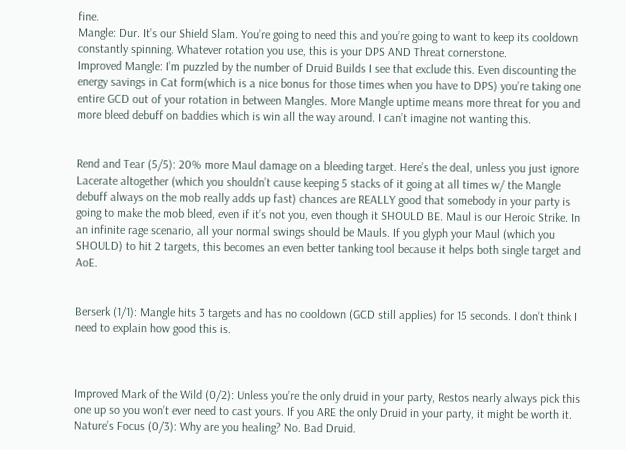fine.
Mangle: Dur. It’s our Shield Slam. You’re going to need this and you’re going to want to keep its cooldown constantly spinning. Whatever rotation you use, this is your DPS AND Threat cornerstone.
Improved Mangle: I’m puzzled by the number of Druid Builds I see that exclude this. Even discounting the energy savings in Cat form(which is a nice bonus for those times when you have to DPS) you’re taking one entire GCD out of your rotation in between Mangles. More Mangle uptime means more threat for you and more bleed debuff on baddies which is win all the way around. I can’t imagine not wanting this.


Rend and Tear (5/5): 20% more Maul damage on a bleeding target. Here’s the deal, unless you just ignore Lacerate altogether (which you shouldn’t cause keeping 5 stacks of it going at all times w/ the Mangle debuff always on the mob really adds up fast) chances are REALLY good that somebody in your party is going to make the mob bleed, even if it’s not you, even though it SHOULD BE. Maul is our Heroic Strike. In an infinite rage scenario, all your normal swings should be Mauls. If you glyph your Maul (which you SHOULD) to hit 2 targets, this becomes an even better tanking tool because it helps both single target and AoE.


Berserk (1/1): Mangle hits 3 targets and has no cooldown (GCD still applies) for 15 seconds. I don’t think I need to explain how good this is.



Improved Mark of the Wild (0/2): Unless you’re the only druid in your party, Restos nearly always pick this one up so you won’t ever need to cast yours. If you ARE the only Druid in your party, it might be worth it.
Nature’s Focus (0/3): Why are you healing? No. Bad Druid.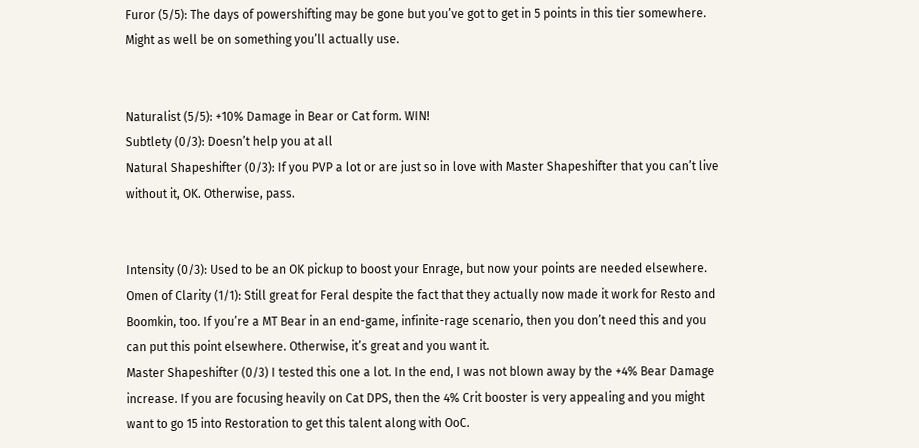Furor (5/5): The days of powershifting may be gone but you’ve got to get in 5 points in this tier somewhere. Might as well be on something you’ll actually use.


Naturalist (5/5): +10% Damage in Bear or Cat form. WIN!
Subtlety (0/3): Doesn’t help you at all
Natural Shapeshifter (0/3): If you PVP a lot or are just so in love with Master Shapeshifter that you can’t live without it, OK. Otherwise, pass.


Intensity (0/3): Used to be an OK pickup to boost your Enrage, but now your points are needed elsewhere.
Omen of Clarity (1/1): Still great for Feral despite the fact that they actually now made it work for Resto and Boomkin, too. If you’re a MT Bear in an end-game, infinite-rage scenario, then you don’t need this and you can put this point elsewhere. Otherwise, it’s great and you want it.
Master Shapeshifter (0/3) I tested this one a lot. In the end, I was not blown away by the +4% Bear Damage increase. If you are focusing heavily on Cat DPS, then the 4% Crit booster is very appealing and you might want to go 15 into Restoration to get this talent along with OoC.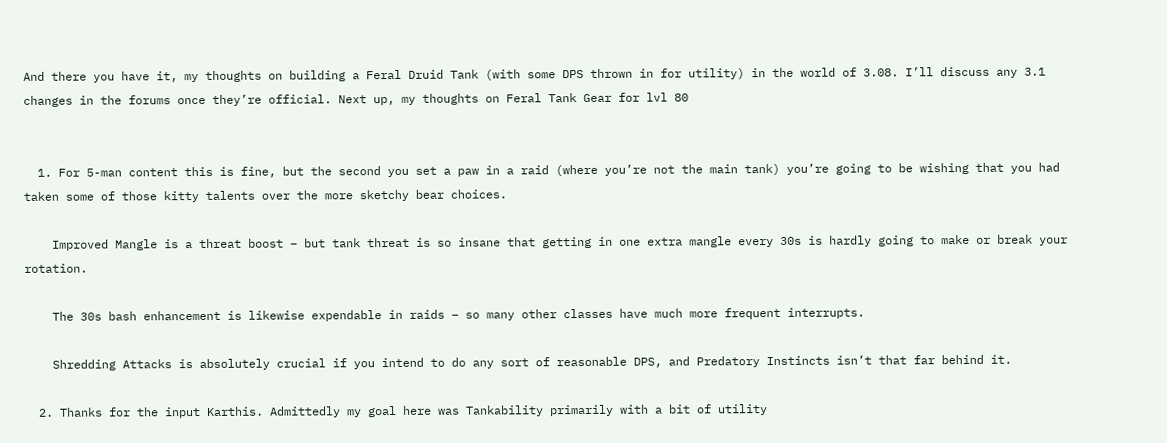And there you have it, my thoughts on building a Feral Druid Tank (with some DPS thrown in for utility) in the world of 3.08. I’ll discuss any 3.1 changes in the forums once they’re official. Next up, my thoughts on Feral Tank Gear for lvl 80


  1. For 5-man content this is fine, but the second you set a paw in a raid (where you’re not the main tank) you’re going to be wishing that you had taken some of those kitty talents over the more sketchy bear choices.

    Improved Mangle is a threat boost – but tank threat is so insane that getting in one extra mangle every 30s is hardly going to make or break your rotation.

    The 30s bash enhancement is likewise expendable in raids – so many other classes have much more frequent interrupts.

    Shredding Attacks is absolutely crucial if you intend to do any sort of reasonable DPS, and Predatory Instincts isn’t that far behind it.

  2. Thanks for the input Karthis. Admittedly my goal here was Tankability primarily with a bit of utility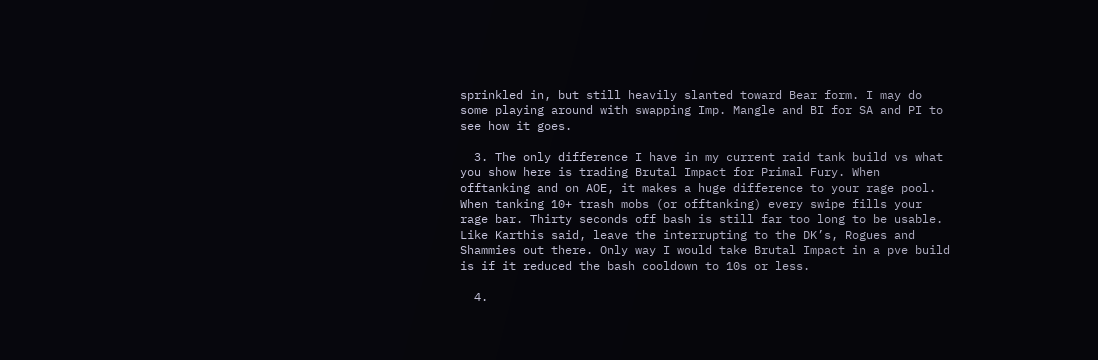sprinkled in, but still heavily slanted toward Bear form. I may do some playing around with swapping Imp. Mangle and BI for SA and PI to see how it goes.

  3. The only difference I have in my current raid tank build vs what you show here is trading Brutal Impact for Primal Fury. When offtanking and on AOE, it makes a huge difference to your rage pool. When tanking 10+ trash mobs (or offtanking) every swipe fills your rage bar. Thirty seconds off bash is still far too long to be usable. Like Karthis said, leave the interrupting to the DK’s, Rogues and Shammies out there. Only way I would take Brutal Impact in a pve build is if it reduced the bash cooldown to 10s or less.

  4.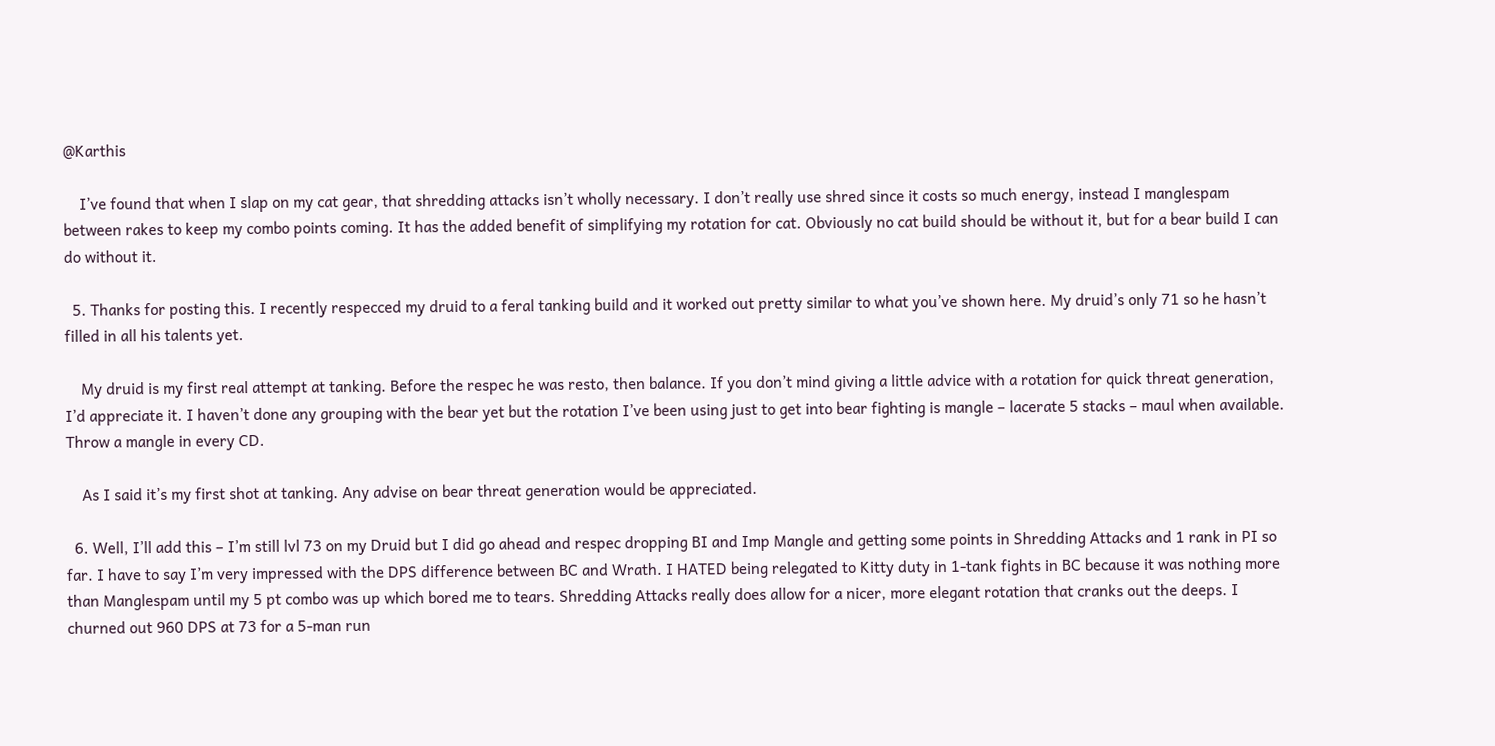@Karthis

    I’ve found that when I slap on my cat gear, that shredding attacks isn’t wholly necessary. I don’t really use shred since it costs so much energy, instead I manglespam between rakes to keep my combo points coming. It has the added benefit of simplifying my rotation for cat. Obviously no cat build should be without it, but for a bear build I can do without it.

  5. Thanks for posting this. I recently respecced my druid to a feral tanking build and it worked out pretty similar to what you’ve shown here. My druid’s only 71 so he hasn’t filled in all his talents yet.

    My druid is my first real attempt at tanking. Before the respec he was resto, then balance. If you don’t mind giving a little advice with a rotation for quick threat generation, I’d appreciate it. I haven’t done any grouping with the bear yet but the rotation I’ve been using just to get into bear fighting is mangle – lacerate 5 stacks – maul when available. Throw a mangle in every CD.

    As I said it’s my first shot at tanking. Any advise on bear threat generation would be appreciated.

  6. Well, I’ll add this – I’m still lvl 73 on my Druid but I did go ahead and respec dropping BI and Imp Mangle and getting some points in Shredding Attacks and 1 rank in PI so far. I have to say I’m very impressed with the DPS difference between BC and Wrath. I HATED being relegated to Kitty duty in 1-tank fights in BC because it was nothing more than Manglespam until my 5 pt combo was up which bored me to tears. Shredding Attacks really does allow for a nicer, more elegant rotation that cranks out the deeps. I churned out 960 DPS at 73 for a 5-man run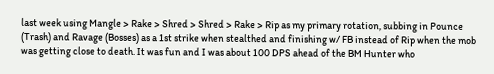last week using Mangle > Rake > Shred > Shred > Rake > Rip as my primary rotation, subbing in Pounce (Trash) and Ravage (Bosses) as a 1st strike when stealthed and finishing w/ FB instead of Rip when the mob was getting close to death. It was fun and I was about 100 DPS ahead of the BM Hunter who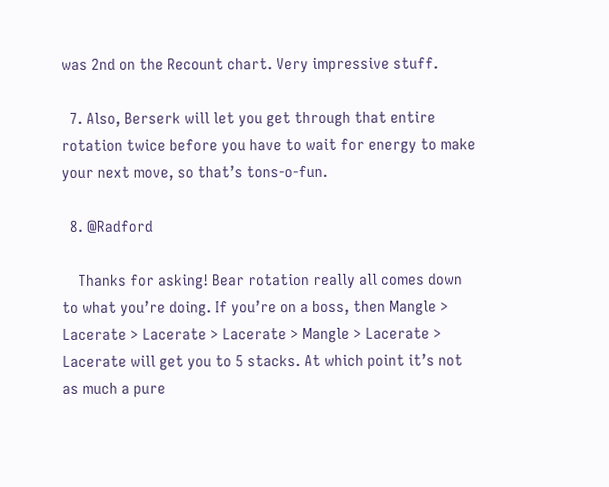was 2nd on the Recount chart. Very impressive stuff.

  7. Also, Berserk will let you get through that entire rotation twice before you have to wait for energy to make your next move, so that’s tons-o-fun.

  8. @Radford

    Thanks for asking! Bear rotation really all comes down to what you’re doing. If you’re on a boss, then Mangle > Lacerate > Lacerate > Lacerate > Mangle > Lacerate > Lacerate will get you to 5 stacks. At which point it’s not as much a pure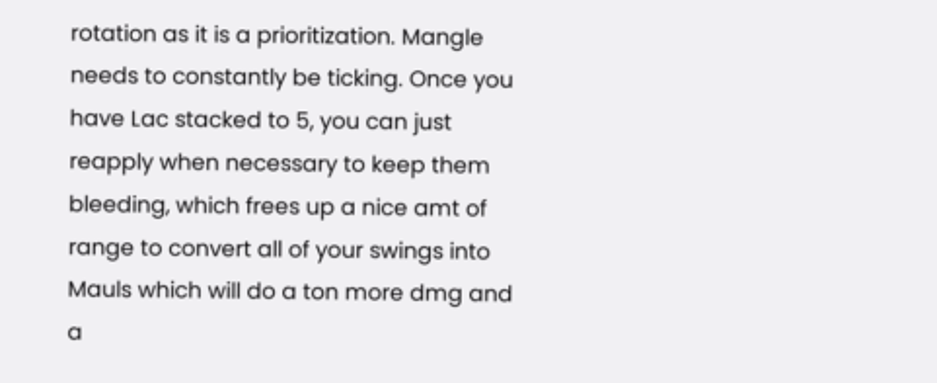rotation as it is a prioritization. Mangle needs to constantly be ticking. Once you have Lac stacked to 5, you can just reapply when necessary to keep them bleeding, which frees up a nice amt of range to convert all of your swings into Mauls which will do a ton more dmg and a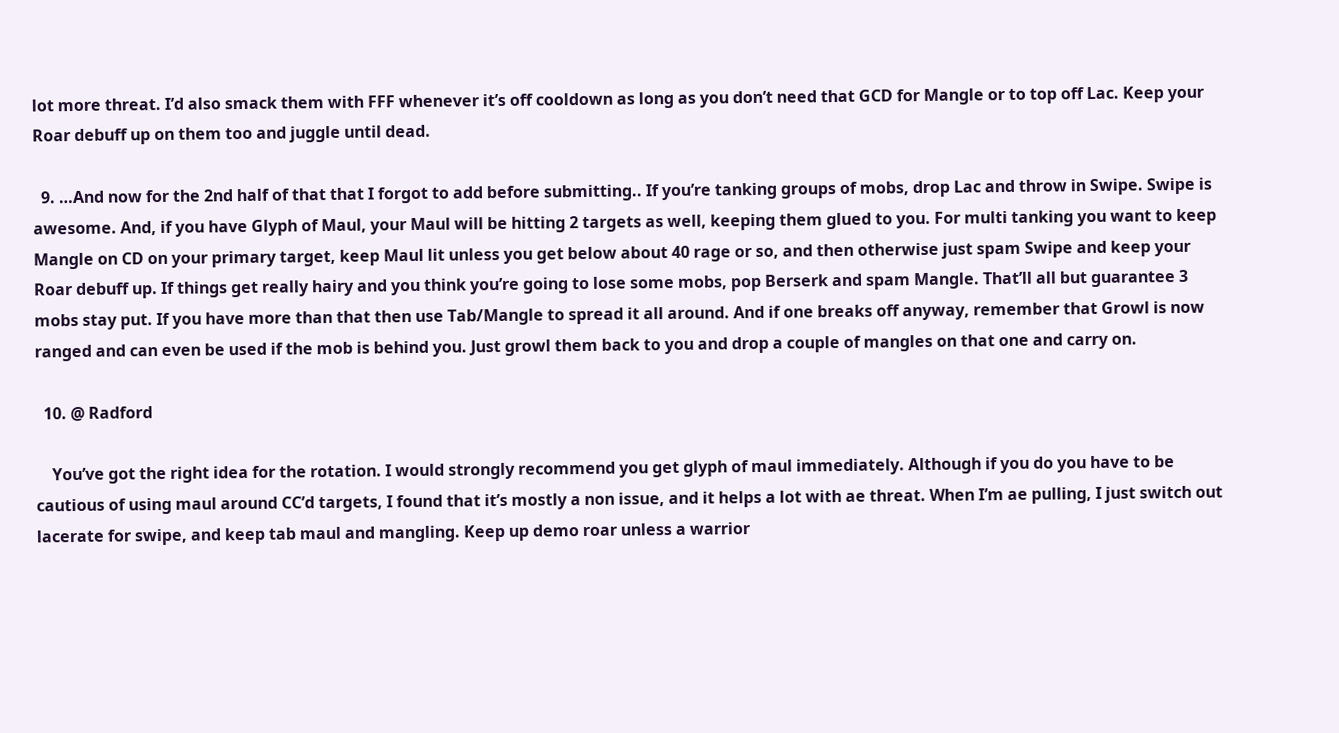lot more threat. I’d also smack them with FFF whenever it’s off cooldown as long as you don’t need that GCD for Mangle or to top off Lac. Keep your Roar debuff up on them too and juggle until dead.

  9. …And now for the 2nd half of that that I forgot to add before submitting.. If you’re tanking groups of mobs, drop Lac and throw in Swipe. Swipe is awesome. And, if you have Glyph of Maul, your Maul will be hitting 2 targets as well, keeping them glued to you. For multi tanking you want to keep Mangle on CD on your primary target, keep Maul lit unless you get below about 40 rage or so, and then otherwise just spam Swipe and keep your Roar debuff up. If things get really hairy and you think you’re going to lose some mobs, pop Berserk and spam Mangle. That’ll all but guarantee 3 mobs stay put. If you have more than that then use Tab/Mangle to spread it all around. And if one breaks off anyway, remember that Growl is now ranged and can even be used if the mob is behind you. Just growl them back to you and drop a couple of mangles on that one and carry on.

  10. @ Radford

    You’ve got the right idea for the rotation. I would strongly recommend you get glyph of maul immediately. Although if you do you have to be cautious of using maul around CC’d targets, I found that it’s mostly a non issue, and it helps a lot with ae threat. When I’m ae pulling, I just switch out lacerate for swipe, and keep tab maul and mangling. Keep up demo roar unless a warrior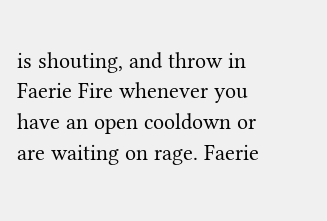is shouting, and throw in Faerie Fire whenever you have an open cooldown or are waiting on rage. Faerie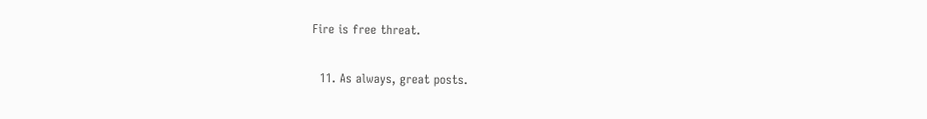Fire is free threat.

  11. As always, great posts.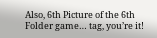Also, 6th Picture of the 6th Folder game… tag, you’re it!